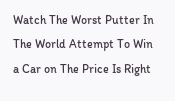Watch The Worst Putter In The World Attempt To Win a Car on The Price Is Right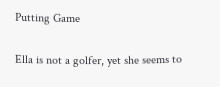Putting Game

Ella is not a golfer, yet she seems to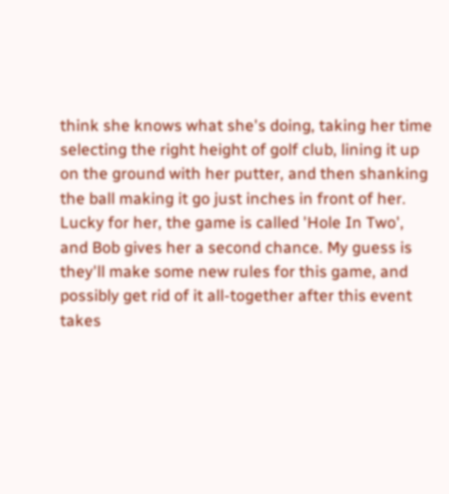think she knows what she's doing, taking her time selecting the right height of golf club, lining it up on the ground with her putter, and then shanking the ball making it go just inches in front of her.  Lucky for her, the game is called 'Hole In Two', and Bob gives her a second chance. My guess is they'll make some new rules for this game, and possibly get rid of it all-together after this event takes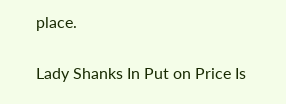place.

Lady Shanks In Put on Price Is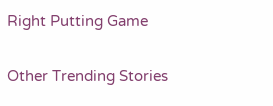Right Putting Game

Other Trending Stories